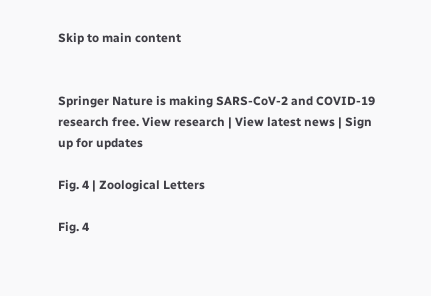Skip to main content


Springer Nature is making SARS-CoV-2 and COVID-19 research free. View research | View latest news | Sign up for updates

Fig. 4 | Zoological Letters

Fig. 4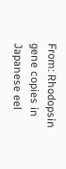From: Rhodopsin gene copies in Japanese eel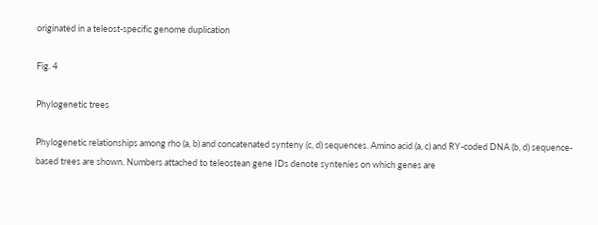originated in a teleost-specific genome duplication

Fig. 4

Phylogenetic trees

Phylogenetic relationships among rho (a, b) and concatenated synteny (c, d) sequences. Amino acid (a, c) and RY-coded DNA (b, d) sequence-based trees are shown. Numbers attached to teleostean gene IDs denote syntenies on which genes are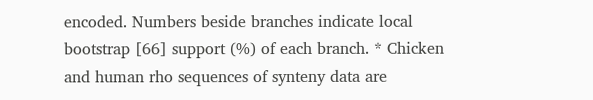encoded. Numbers beside branches indicate local bootstrap [66] support (%) of each branch. * Chicken and human rho sequences of synteny data are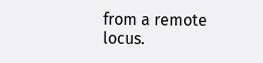from a remote locus.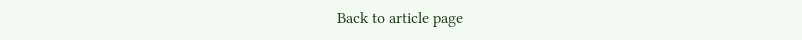Back to article page